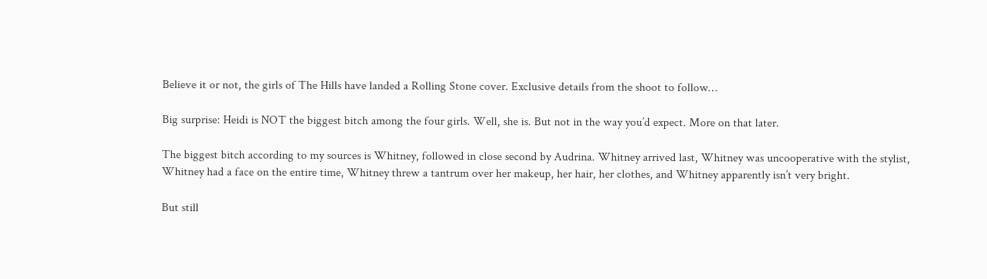Believe it or not, the girls of The Hills have landed a Rolling Stone cover. Exclusive details from the shoot to follow…

Big surprise: Heidi is NOT the biggest bitch among the four girls. Well, she is. But not in the way you’d expect. More on that later.

The biggest bitch according to my sources is Whitney, followed in close second by Audrina. Whitney arrived last, Whitney was uncooperative with the stylist, Whitney had a face on the entire time, Whitney threw a tantrum over her makeup, her hair, her clothes, and Whitney apparently isn’t very bright.

But still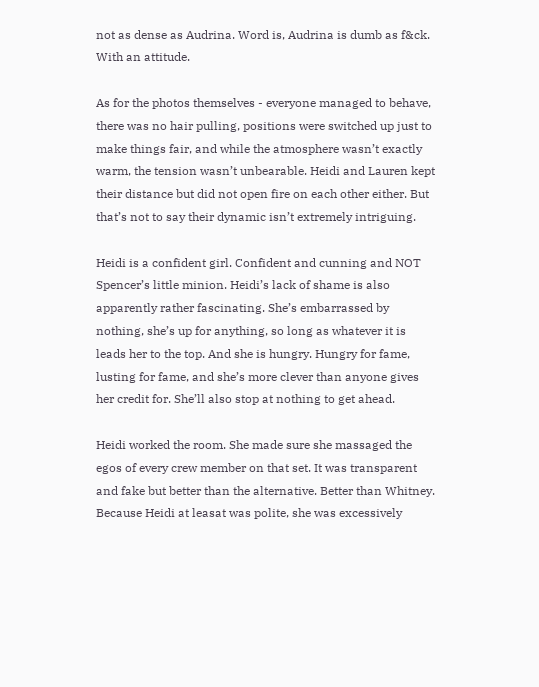not as dense as Audrina. Word is, Audrina is dumb as f&ck. With an attitude.

As for the photos themselves - everyone managed to behave, there was no hair pulling, positions were switched up just to make things fair, and while the atmosphere wasn’t exactly warm, the tension wasn’t unbearable. Heidi and Lauren kept their distance but did not open fire on each other either. But that’s not to say their dynamic isn’t extremely intriguing.

Heidi is a confident girl. Confident and cunning and NOT Spencer’s little minion. Heidi’s lack of shame is also apparently rather fascinating. She’s embarrassed by nothing, she’s up for anything, so long as whatever it is leads her to the top. And she is hungry. Hungry for fame, lusting for fame, and she’s more clever than anyone gives her credit for. She’ll also stop at nothing to get ahead.

Heidi worked the room. She made sure she massaged the egos of every crew member on that set. It was transparent and fake but better than the alternative. Better than Whitney. Because Heidi at leasat was polite, she was excessively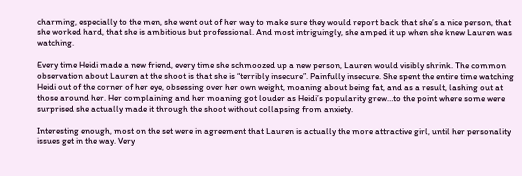charming, especially to the men, she went out of her way to make sure they would report back that she’s a nice person, that she worked hard, that she is ambitious but professional. And most intriguingly, she amped it up when she knew Lauren was watching.

Every time Heidi made a new friend, every time she schmoozed up a new person, Lauren would visibly shrink. The common observation about Lauren at the shoot is that she is “terribly insecure”. Painfully insecure. She spent the entire time watching Heidi out of the corner of her eye, obsessing over her own weight, moaning about being fat, and as a result, lashing out at those around her. Her complaining and her moaning got louder as Heidi’s popularity grew…to the point where some were surprised she actually made it through the shoot without collapsing from anxiety.

Interesting enough, most on the set were in agreement that Lauren is actually the more attractive girl, until her personality issues get in the way. Very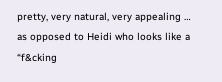pretty, very natural, very appealing … as opposed to Heidi who looks like a “f&cking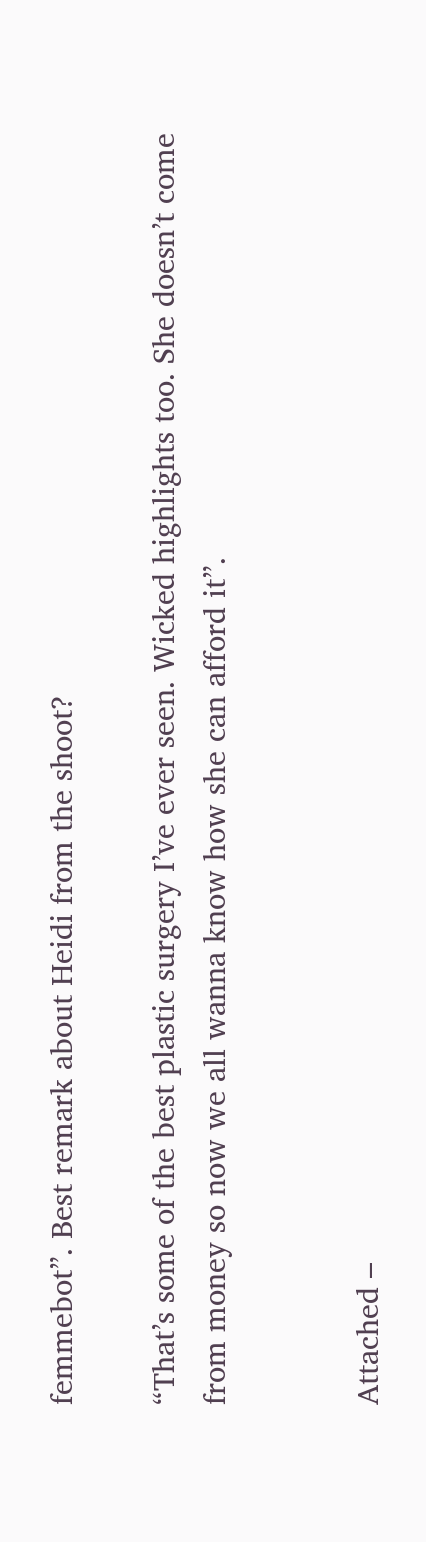femmebot”. Best remark about Heidi from the shoot?

“That’s some of the best plastic surgery I’ve ever seen. Wicked highlights too. She doesn’t come from money so now we all wanna know how she can afford it”.


Attached –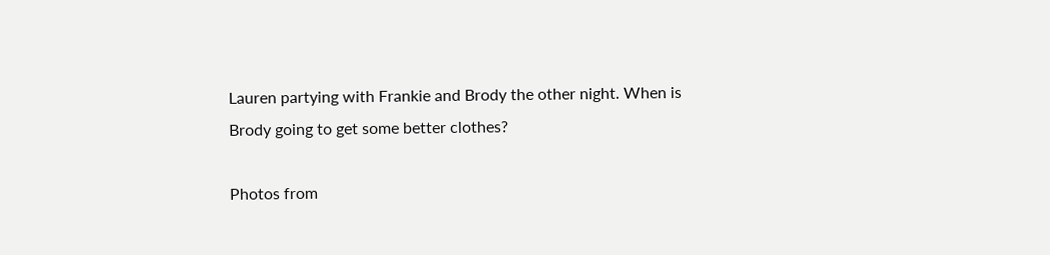Lauren partying with Frankie and Brody the other night. When is Brody going to get some better clothes?

Photos from